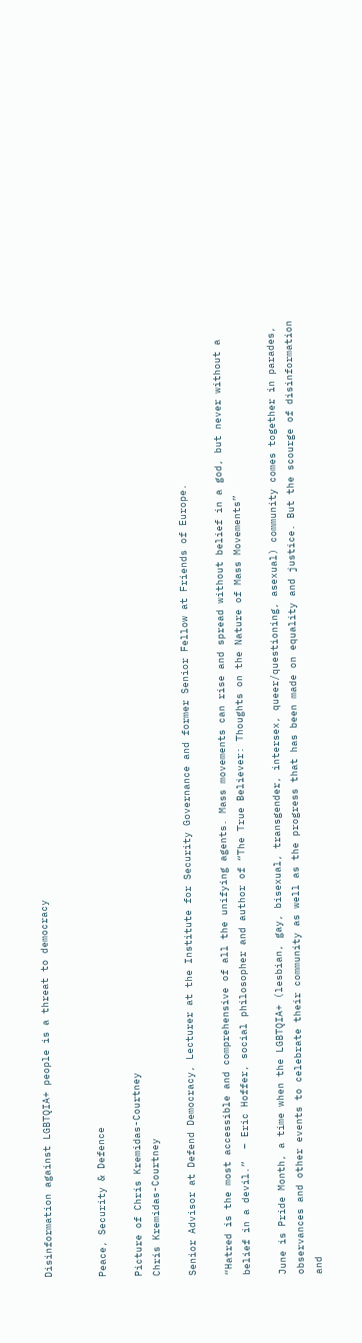Disinformation against LGBTQIA+ people is a threat to democracy


Peace, Security & Defence

Picture of Chris Kremidas-Courtney
Chris Kremidas-Courtney

Senior Advisor at Defend Democracy, Lecturer at the Institute for Security Governance and former Senior Fellow at Friends of Europe.

“Hatred is the most accessible and comprehensive of all the unifying agents. Mass movements can rise and spread without belief in a god, but never without a belief in a devil.”  – Eric Hoffer, social philosopher and author of “The True Believer: Thoughts on the Nature of Mass Movements”

June is Pride Month, a time when the LGBTQIA+ (lesbian, gay, bisexual, transgender, intersex, queer/questioning, asexual) community comes together in parades, observances and other events to celebrate their community as well as the progress that has been made on equality and justice. But the scourge of disinformation and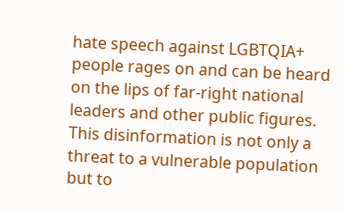hate speech against LGBTQIA+ people rages on and can be heard on the lips of far-right national leaders and other public figures. This disinformation is not only a threat to a vulnerable population but to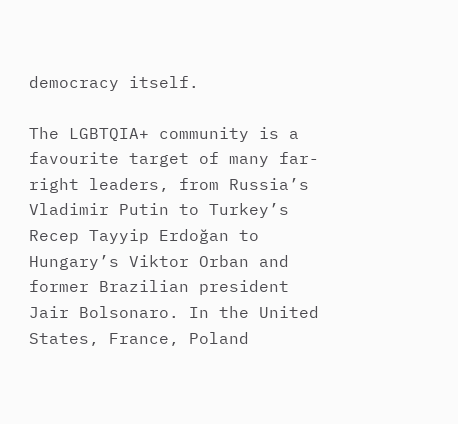democracy itself.

The LGBTQIA+ community is a favourite target of many far-right leaders, from Russia’s Vladimir Putin to Turkey’s Recep Tayyip Erdoğan to Hungary’s Viktor Orban and former Brazilian president Jair Bolsonaro. In the United States, France, Poland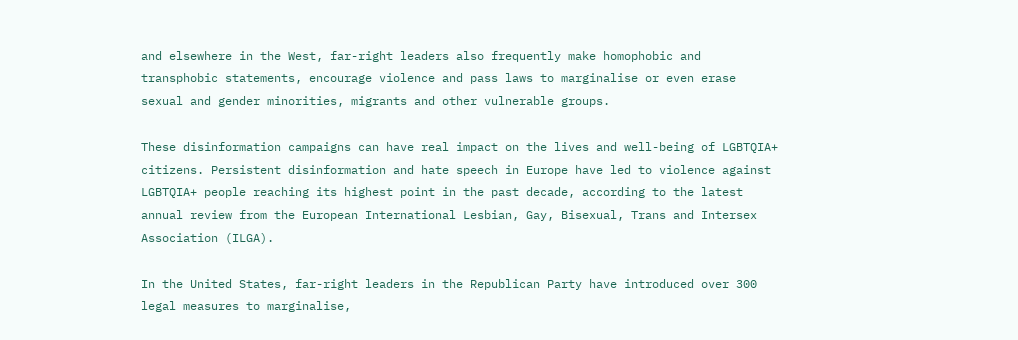and elsewhere in the West, far-right leaders also frequently make homophobic and transphobic statements, encourage violence and pass laws to marginalise or even erase sexual and gender minorities, migrants and other vulnerable groups.

These disinformation campaigns can have real impact on the lives and well-being of LGBTQIA+ citizens. Persistent disinformation and hate speech in Europe have led to violence against LGBTQIA+ people reaching its highest point in the past decade, according to the latest annual review from the European International Lesbian, Gay, Bisexual, Trans and Intersex Association (ILGA).

In the United States, far-right leaders in the Republican Party have introduced over 300 legal measures to marginalise,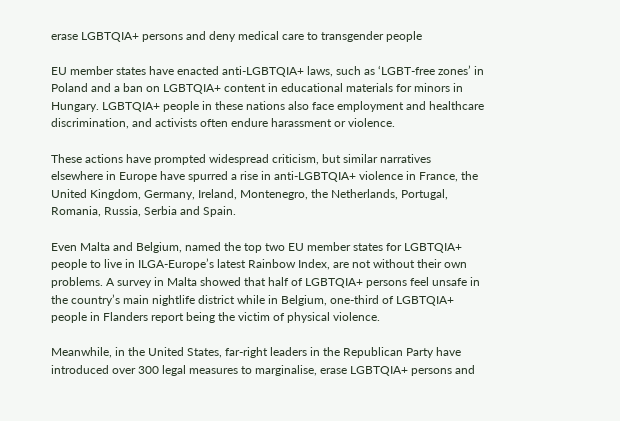erase LGBTQIA+ persons and deny medical care to transgender people

EU member states have enacted anti-LGBTQIA+ laws, such as ‘LGBT-free zones’ in Poland and a ban on LGBTQIA+ content in educational materials for minors in Hungary. LGBTQIA+ people in these nations also face employment and healthcare discrimination, and activists often endure harassment or violence.

These actions have prompted widespread criticism, but similar narratives elsewhere in Europe have spurred a rise in anti-LGBTQIA+ violence in France, the United Kingdom, Germany, Ireland, Montenegro, the Netherlands, Portugal, Romania, Russia, Serbia and Spain.

Even Malta and Belgium, named the top two EU member states for LGBTQIA+ people to live in ILGA-Europe’s latest Rainbow Index, are not without their own problems. A survey in Malta showed that half of LGBTQIA+ persons feel unsafe in the country’s main nightlife district while in Belgium, one-third of LGBTQIA+ people in Flanders report being the victim of physical violence.

Meanwhile, in the United States, far-right leaders in the Republican Party have introduced over 300 legal measures to marginalise, erase LGBTQIA+ persons and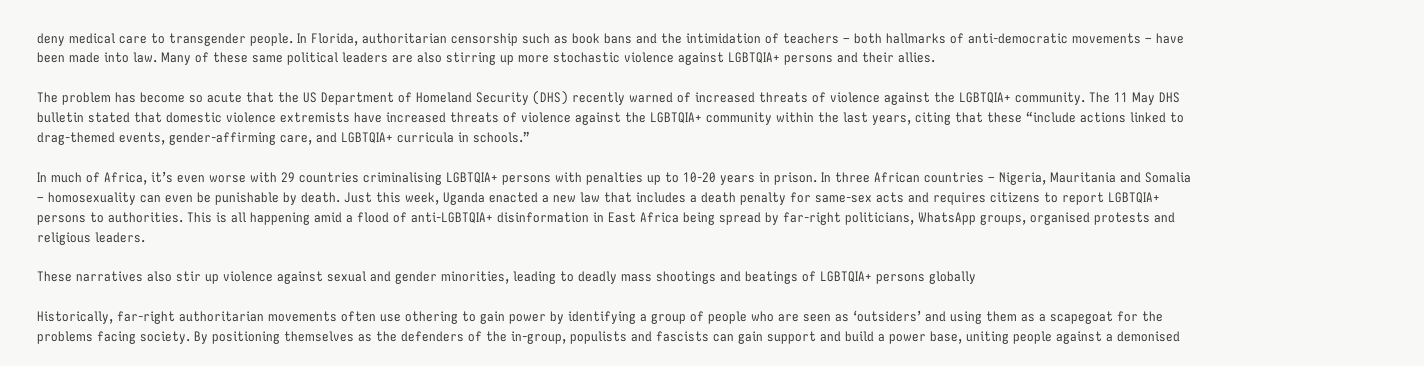deny medical care to transgender people. In Florida, authoritarian censorship such as book bans and the intimidation of teachers – both hallmarks of anti-democratic movements – have been made into law. Many of these same political leaders are also stirring up more stochastic violence against LGBTQIA+ persons and their allies.

The problem has become so acute that the US Department of Homeland Security (DHS) recently warned of increased threats of violence against the LGBTQIA+ community. The 11 May DHS bulletin stated that domestic violence extremists have increased threats of violence against the LGBTQIA+ community within the last years, citing that these “include actions linked to drag-themed events, gender-affirming care, and LGBTQIA+ curricula in schools.”

In much of Africa, it’s even worse with 29 countries criminalising LGBTQIA+ persons with penalties up to 10-20 years in prison. In three African countries – Nigeria, Mauritania and Somalia – homosexuality can even be punishable by death. Just this week, Uganda enacted a new law that includes a death penalty for same-sex acts and requires citizens to report LGBTQIA+ persons to authorities. This is all happening amid a flood of anti-LGBTQIA+ disinformation in East Africa being spread by far-right politicians, WhatsApp groups, organised protests and religious leaders.

These narratives also stir up violence against sexual and gender minorities, leading to deadly mass shootings and beatings of LGBTQIA+ persons globally

Historically, far-right authoritarian movements often use othering to gain power by identifying a group of people who are seen as ‘outsiders’ and using them as a scapegoat for the problems facing society. By positioning themselves as the defenders of the in-group, populists and fascists can gain support and build a power base, uniting people against a demonised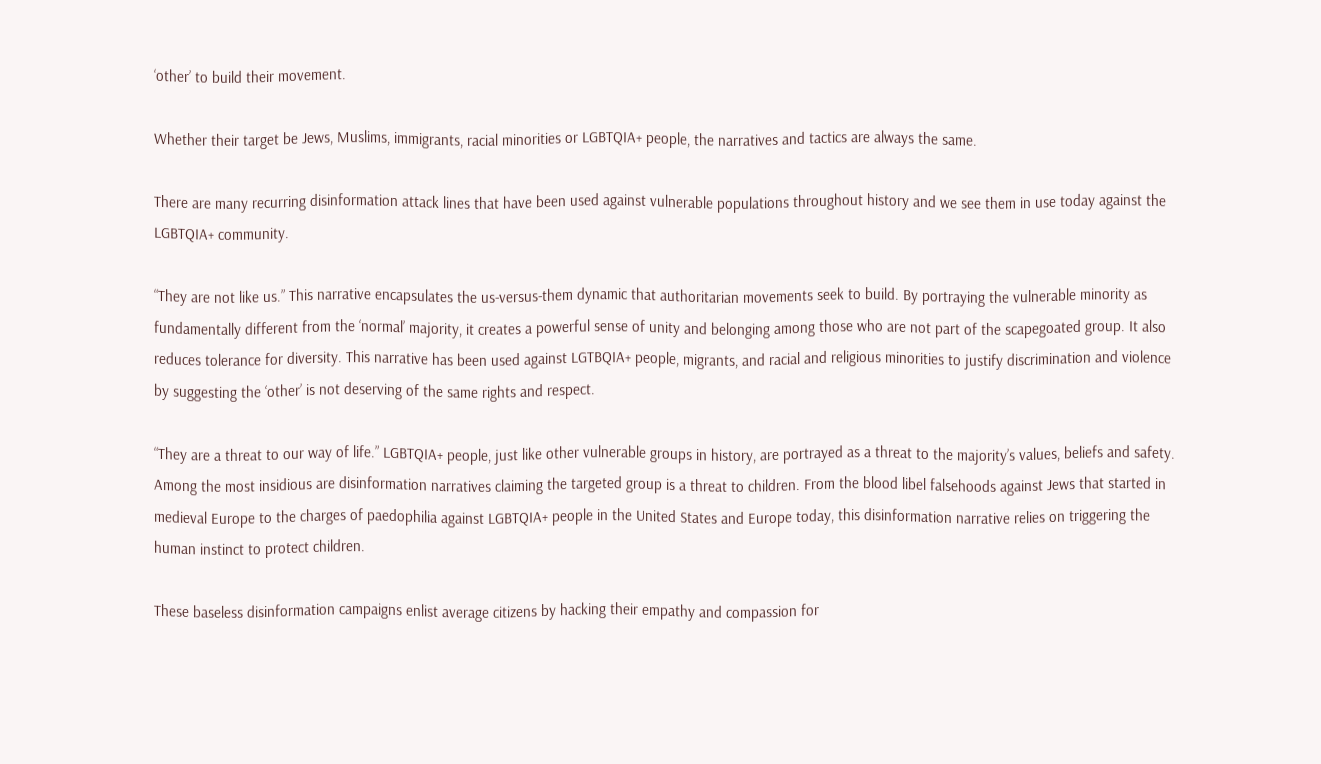‘other’ to build their movement.

Whether their target be Jews, Muslims, immigrants, racial minorities or LGBTQIA+ people, the narratives and tactics are always the same.

There are many recurring disinformation attack lines that have been used against vulnerable populations throughout history and we see them in use today against the LGBTQIA+ community.

“They are not like us.” This narrative encapsulates the us-versus-them dynamic that authoritarian movements seek to build. By portraying the vulnerable minority as fundamentally different from the ‘normal’ majority, it creates a powerful sense of unity and belonging among those who are not part of the scapegoated group. It also reduces tolerance for diversity. This narrative has been used against LGTBQIA+ people, migrants, and racial and religious minorities to justify discrimination and violence by suggesting the ‘other’ is not deserving of the same rights and respect.

“They are a threat to our way of life.” LGBTQIA+ people, just like other vulnerable groups in history, are portrayed as a threat to the majority’s values, beliefs and safety. Among the most insidious are disinformation narratives claiming the targeted group is a threat to children. From the blood libel falsehoods against Jews that started in medieval Europe to the charges of paedophilia against LGBTQIA+ people in the United States and Europe today, this disinformation narrative relies on triggering the human instinct to protect children.

These baseless disinformation campaigns enlist average citizens by hacking their empathy and compassion for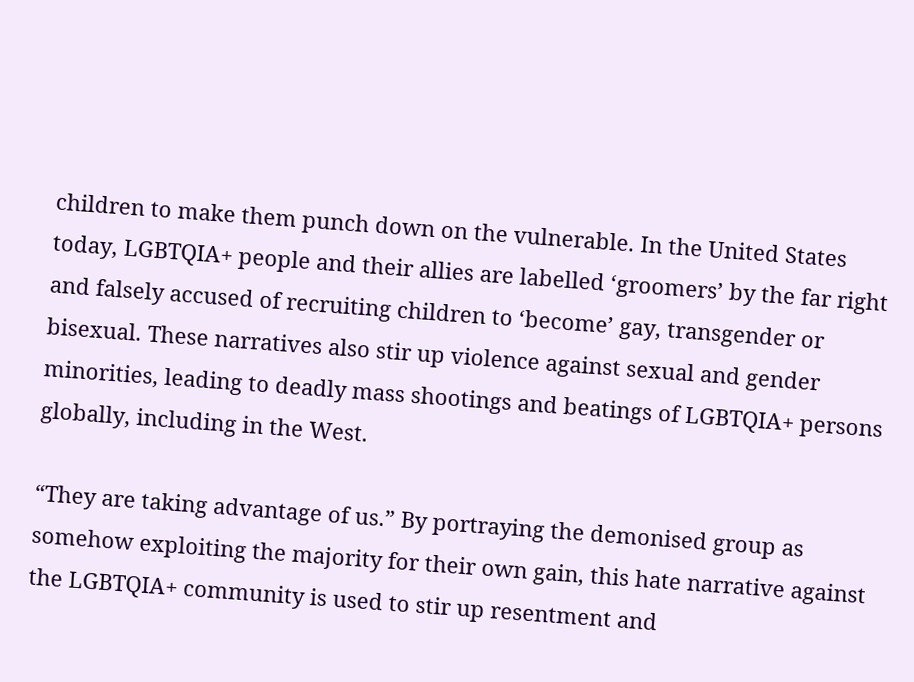children to make them punch down on the vulnerable. In the United States today, LGBTQIA+ people and their allies are labelled ‘groomers’ by the far right and falsely accused of recruiting children to ‘become’ gay, transgender or bisexual. These narratives also stir up violence against sexual and gender minorities, leading to deadly mass shootings and beatings of LGBTQIA+ persons globally, including in the West.

“They are taking advantage of us.” By portraying the demonised group as somehow exploiting the majority for their own gain, this hate narrative against the LGBTQIA+ community is used to stir up resentment and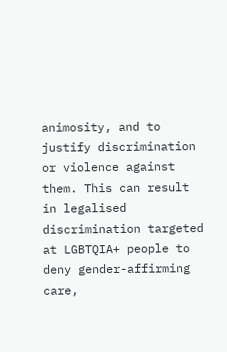animosity, and to justify discrimination or violence against them. This can result in legalised discrimination targeted at LGBTQIA+ people to deny gender-affirming care,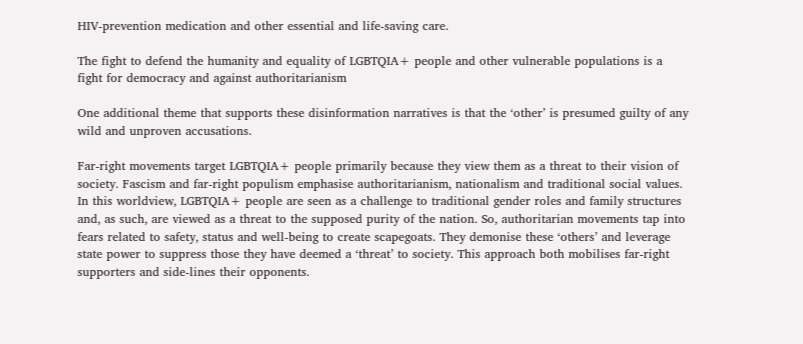HIV-prevention medication and other essential and life-saving care.

The fight to defend the humanity and equality of LGBTQIA+ people and other vulnerable populations is a fight for democracy and against authoritarianism

One additional theme that supports these disinformation narratives is that the ‘other’ is presumed guilty of any wild and unproven accusations.

Far-right movements target LGBTQIA+ people primarily because they view them as a threat to their vision of society. Fascism and far-right populism emphasise authoritarianism, nationalism and traditional social values. In this worldview, LGBTQIA+ people are seen as a challenge to traditional gender roles and family structures and, as such, are viewed as a threat to the supposed purity of the nation. So, authoritarian movements tap into fears related to safety, status and well-being to create scapegoats. They demonise these ‘others’ and leverage state power to suppress those they have deemed a ‘threat’ to society. This approach both mobilises far-right supporters and side-lines their opponents.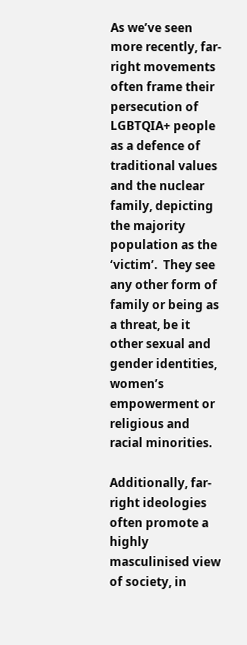As we’ve seen more recently, far-right movements often frame their persecution of LGBTQIA+ people as a defence of traditional values and the nuclear family, depicting the majority population as the ‘victim’.  They see any other form of family or being as a threat, be it other sexual and gender identities, women’s empowerment or religious and racial minorities.

Additionally, far-right ideologies often promote a highly masculinised view of society, in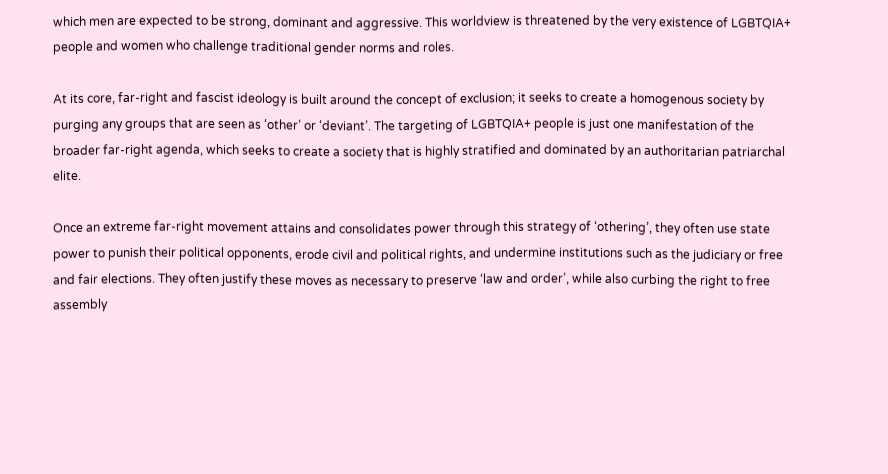which men are expected to be strong, dominant and aggressive. This worldview is threatened by the very existence of LGBTQIA+ people and women who challenge traditional gender norms and roles.

At its core, far-right and fascist ideology is built around the concept of exclusion; it seeks to create a homogenous society by purging any groups that are seen as ‘other’ or ‘deviant’. The targeting of LGBTQIA+ people is just one manifestation of the broader far-right agenda, which seeks to create a society that is highly stratified and dominated by an authoritarian patriarchal elite.

Once an extreme far-right movement attains and consolidates power through this strategy of ‘othering’, they often use state power to punish their political opponents, erode civil and political rights, and undermine institutions such as the judiciary or free and fair elections. They often justify these moves as necessary to preserve ‘law and order’, while also curbing the right to free assembly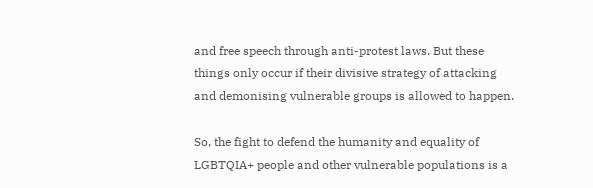and free speech through anti-protest laws. But these things only occur if their divisive strategy of attacking and demonising vulnerable groups is allowed to happen.

So, the fight to defend the humanity and equality of LGBTQIA+ people and other vulnerable populations is a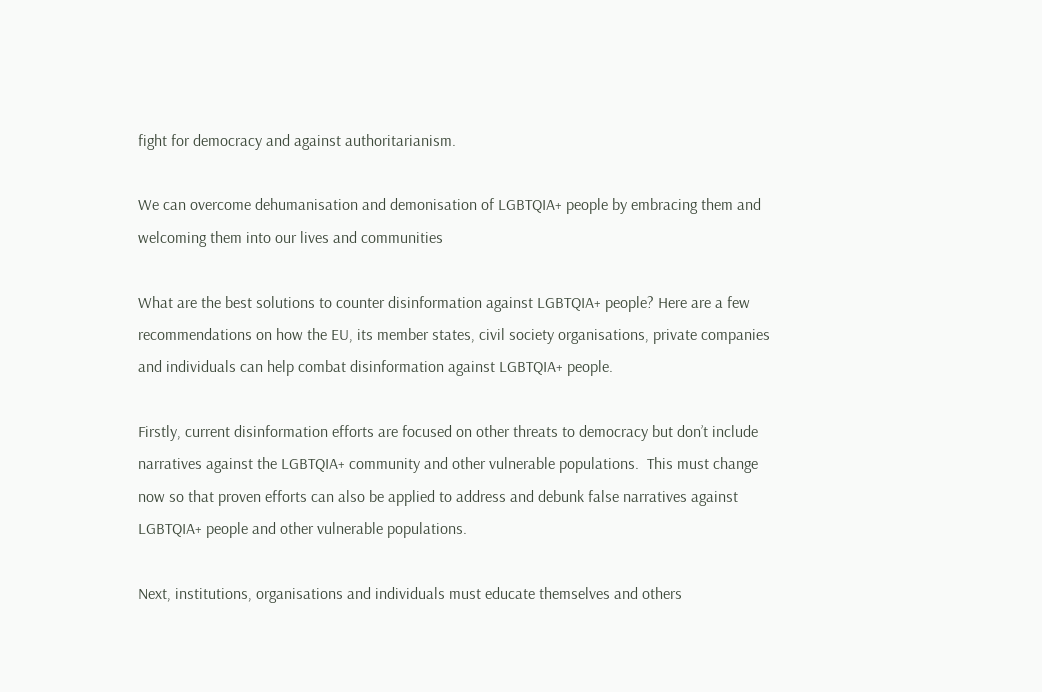fight for democracy and against authoritarianism.

We can overcome dehumanisation and demonisation of LGBTQIA+ people by embracing them and welcoming them into our lives and communities

What are the best solutions to counter disinformation against LGBTQIA+ people? Here are a few recommendations on how the EU, its member states, civil society organisations, private companies and individuals can help combat disinformation against LGBTQIA+ people.

Firstly, current disinformation efforts are focused on other threats to democracy but don’t include narratives against the LGBTQIA+ community and other vulnerable populations.  This must change now so that proven efforts can also be applied to address and debunk false narratives against LGBTQIA+ people and other vulnerable populations.

Next, institutions, organisations and individuals must educate themselves and others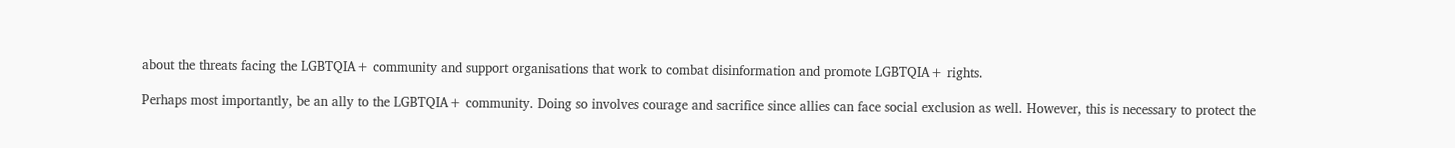about the threats facing the LGBTQIA+ community and support organisations that work to combat disinformation and promote LGBTQIA+ rights.

Perhaps most importantly, be an ally to the LGBTQIA+ community. Doing so involves courage and sacrifice since allies can face social exclusion as well. However, this is necessary to protect the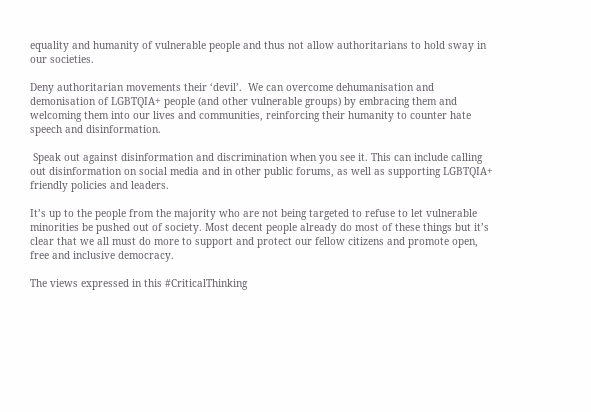equality and humanity of vulnerable people and thus not allow authoritarians to hold sway in our societies.

Deny authoritarian movements their ‘devil’.  We can overcome dehumanisation and demonisation of LGBTQIA+ people (and other vulnerable groups) by embracing them and welcoming them into our lives and communities, reinforcing their humanity to counter hate speech and disinformation.

 Speak out against disinformation and discrimination when you see it. This can include calling out disinformation on social media and in other public forums, as well as supporting LGBTQIA+ friendly policies and leaders.

It’s up to the people from the majority who are not being targeted to refuse to let vulnerable minorities be pushed out of society. Most decent people already do most of these things but it’s clear that we all must do more to support and protect our fellow citizens and promote open, free and inclusive democracy.

The views expressed in this #CriticalThinking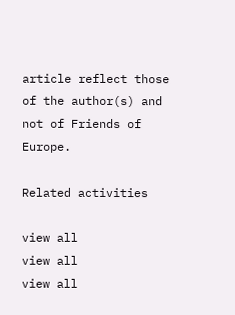article reflect those of the author(s) and not of Friends of Europe.

Related activities

view all
view all
view all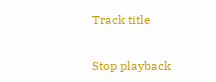Track title


Stop playback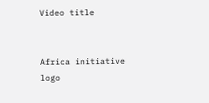Video title


Africa initiative logo